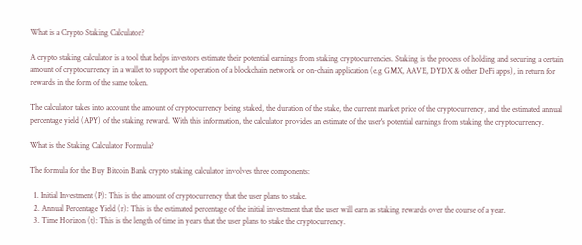What is a Crypto Staking Calculator?

A crypto staking calculator is a tool that helps investors estimate their potential earnings from staking cryptocurrencies. Staking is the process of holding and securing a certain amount of cryptocurrency in a wallet to support the operation of a blockchain network or on-chain application (e.g GMX, AAVE, DYDX & other DeFi apps), in return for rewards in the form of the same token.

The calculator takes into account the amount of cryptocurrency being staked, the duration of the stake, the current market price of the cryptocurrency, and the estimated annual percentage yield (APY) of the staking reward. With this information, the calculator provides an estimate of the user's potential earnings from staking the cryptocurrency.

What is the Staking Calculator Formula?

The formula for the Buy Bitcoin Bank crypto staking calculator involves three components:

  1. Initial Investment (P): This is the amount of cryptocurrency that the user plans to stake.
  2. Annual Percentage Yield (r): This is the estimated percentage of the initial investment that the user will earn as staking rewards over the course of a year.
  3. Time Horizon (t): This is the length of time in years that the user plans to stake the cryptocurrency.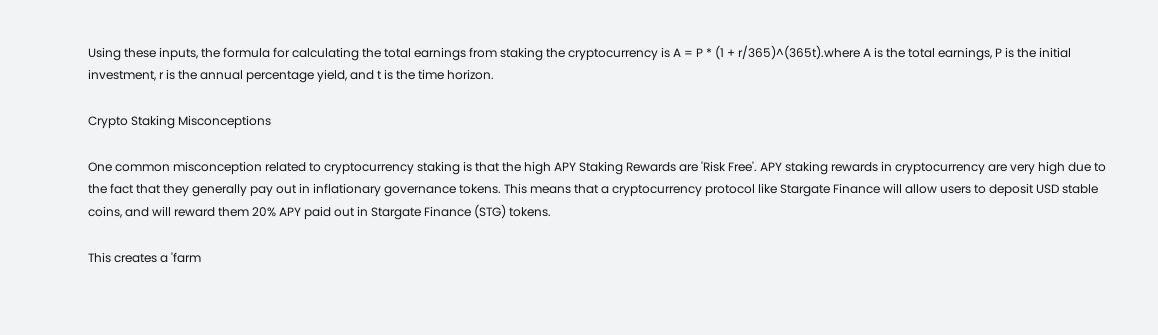Using these inputs, the formula for calculating the total earnings from staking the cryptocurrency is A = P * (1 + r/365)^(365t).where A is the total earnings, P is the initial investment, r is the annual percentage yield, and t is the time horizon.

Crypto Staking Misconceptions

One common misconception related to cryptocurrency staking is that the high APY Staking Rewards are 'Risk Free'. APY staking rewards in cryptocurrency are very high due to the fact that they generally pay out in inflationary governance tokens. This means that a cryptocurrency protocol like Stargate Finance will allow users to deposit USD stable coins, and will reward them 20% APY paid out in Stargate Finance (STG) tokens.

This creates a 'farm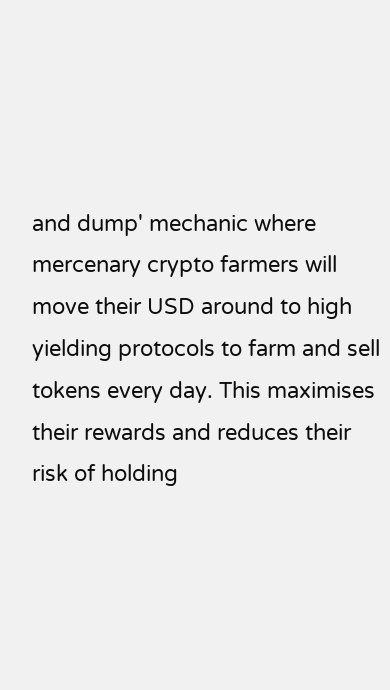and dump' mechanic where mercenary crypto farmers will move their USD around to high yielding protocols to farm and sell tokens every day. This maximises their rewards and reduces their risk of holding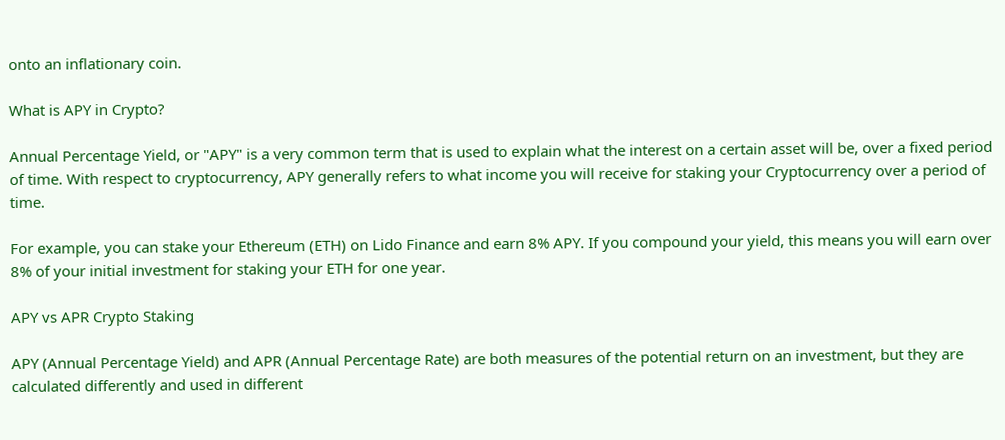onto an inflationary coin.

What is APY in Crypto?

Annual Percentage Yield, or "APY" is a very common term that is used to explain what the interest on a certain asset will be, over a fixed period of time. With respect to cryptocurrency, APY generally refers to what income you will receive for staking your Cryptocurrency over a period of time.

For example, you can stake your Ethereum (ETH) on Lido Finance and earn 8% APY. If you compound your yield, this means you will earn over 8% of your initial investment for staking your ETH for one year.

APY vs APR Crypto Staking

APY (Annual Percentage Yield) and APR (Annual Percentage Rate) are both measures of the potential return on an investment, but they are calculated differently and used in different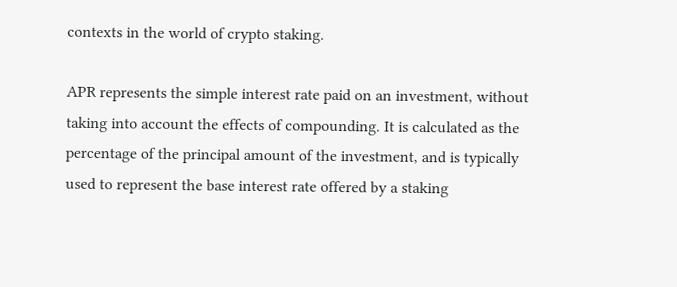contexts in the world of crypto staking.

APR represents the simple interest rate paid on an investment, without taking into account the effects of compounding. It is calculated as the percentage of the principal amount of the investment, and is typically used to represent the base interest rate offered by a staking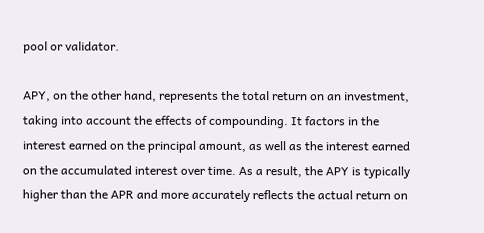pool or validator.

APY, on the other hand, represents the total return on an investment, taking into account the effects of compounding. It factors in the interest earned on the principal amount, as well as the interest earned on the accumulated interest over time. As a result, the APY is typically higher than the APR and more accurately reflects the actual return on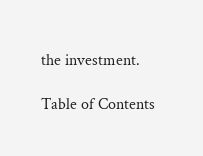the investment.

Table of Contents